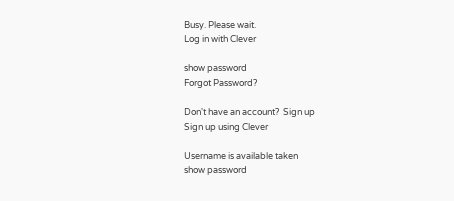Busy. Please wait.
Log in with Clever

show password
Forgot Password?

Don't have an account?  Sign up
Sign up using Clever

Username is available taken
show password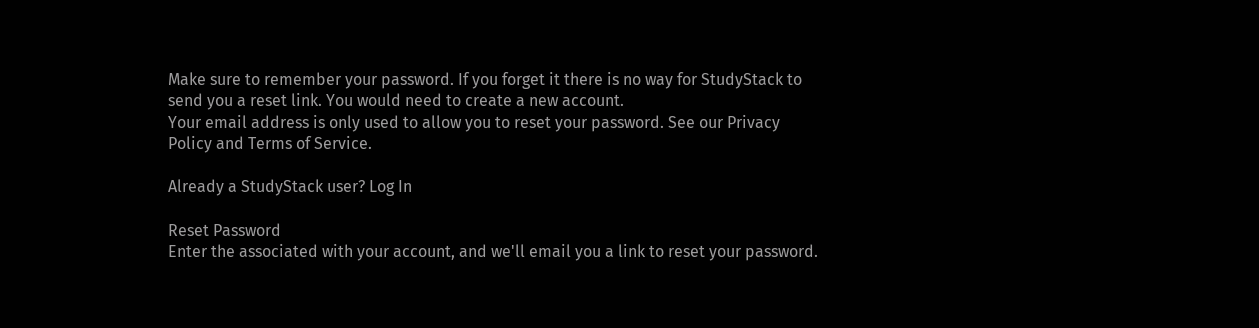Make sure to remember your password. If you forget it there is no way for StudyStack to send you a reset link. You would need to create a new account.
Your email address is only used to allow you to reset your password. See our Privacy Policy and Terms of Service.

Already a StudyStack user? Log In

Reset Password
Enter the associated with your account, and we'll email you a link to reset your password.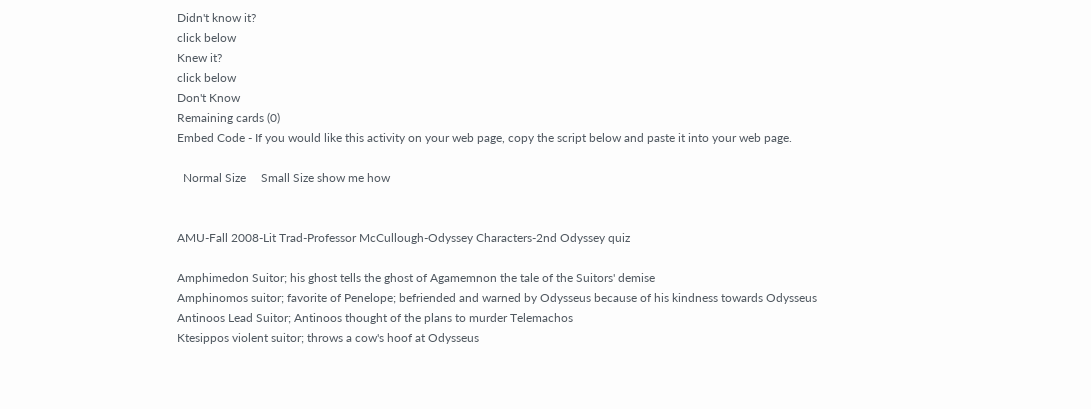Didn't know it?
click below
Knew it?
click below
Don't Know
Remaining cards (0)
Embed Code - If you would like this activity on your web page, copy the script below and paste it into your web page.

  Normal Size     Small Size show me how


AMU-Fall 2008-Lit Trad-Professor McCullough-Odyssey Characters-2nd Odyssey quiz

Amphimedon Suitor; his ghost tells the ghost of Agamemnon the tale of the Suitors' demise
Amphinomos suitor; favorite of Penelope; befriended and warned by Odysseus because of his kindness towards Odysseus
Antinoos Lead Suitor; Antinoos thought of the plans to murder Telemachos
Ktesippos violent suitor; throws a cow's hoof at Odysseus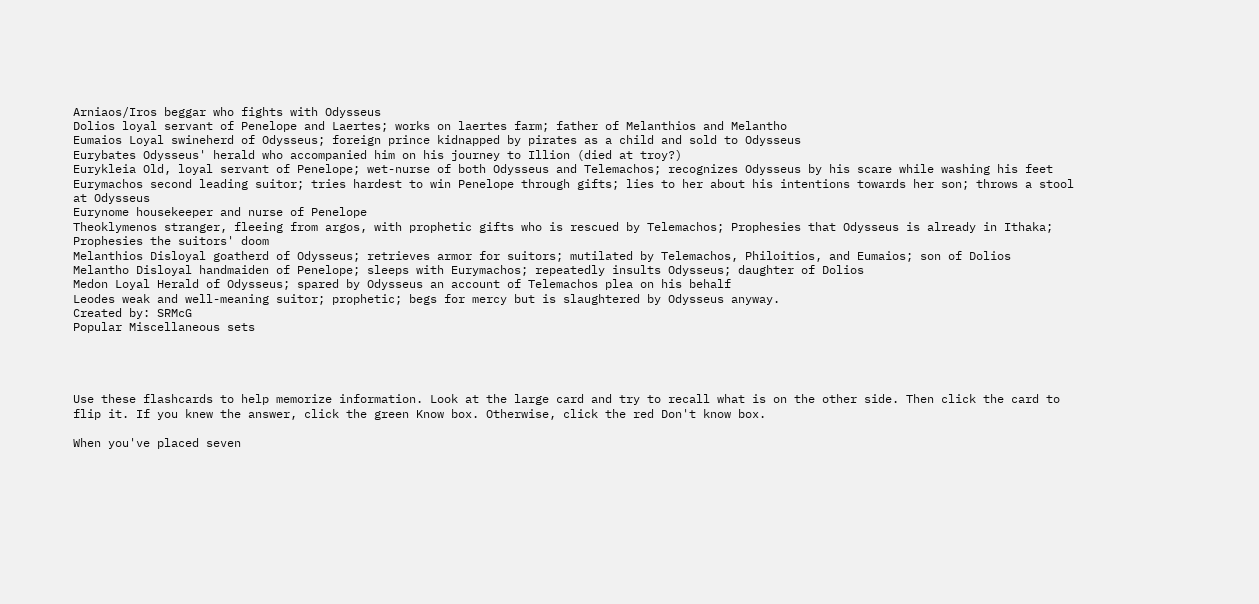Arniaos/Iros beggar who fights with Odysseus
Dolios loyal servant of Penelope and Laertes; works on laertes farm; father of Melanthios and Melantho
Eumaios Loyal swineherd of Odysseus; foreign prince kidnapped by pirates as a child and sold to Odysseus
Eurybates Odysseus' herald who accompanied him on his journey to Illion (died at troy?)
Eurykleia Old, loyal servant of Penelope; wet-nurse of both Odysseus and Telemachos; recognizes Odysseus by his scare while washing his feet
Eurymachos second leading suitor; tries hardest to win Penelope through gifts; lies to her about his intentions towards her son; throws a stool at Odysseus
Eurynome housekeeper and nurse of Penelope
Theoklymenos stranger, fleeing from argos, with prophetic gifts who is rescued by Telemachos; Prophesies that Odysseus is already in Ithaka; Prophesies the suitors' doom
Melanthios Disloyal goatherd of Odysseus; retrieves armor for suitors; mutilated by Telemachos, Philoitios, and Eumaios; son of Dolios
Melantho Disloyal handmaiden of Penelope; sleeps with Eurymachos; repeatedly insults Odysseus; daughter of Dolios
Medon Loyal Herald of Odysseus; spared by Odysseus an account of Telemachos plea on his behalf
Leodes weak and well-meaning suitor; prophetic; begs for mercy but is slaughtered by Odysseus anyway.
Created by: SRMcG
Popular Miscellaneous sets




Use these flashcards to help memorize information. Look at the large card and try to recall what is on the other side. Then click the card to flip it. If you knew the answer, click the green Know box. Otherwise, click the red Don't know box.

When you've placed seven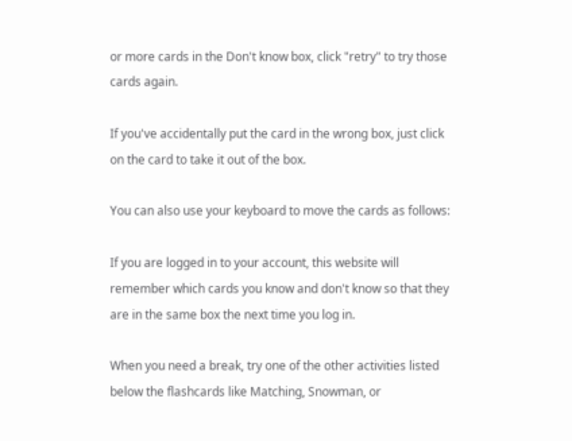or more cards in the Don't know box, click "retry" to try those cards again.

If you've accidentally put the card in the wrong box, just click on the card to take it out of the box.

You can also use your keyboard to move the cards as follows:

If you are logged in to your account, this website will remember which cards you know and don't know so that they are in the same box the next time you log in.

When you need a break, try one of the other activities listed below the flashcards like Matching, Snowman, or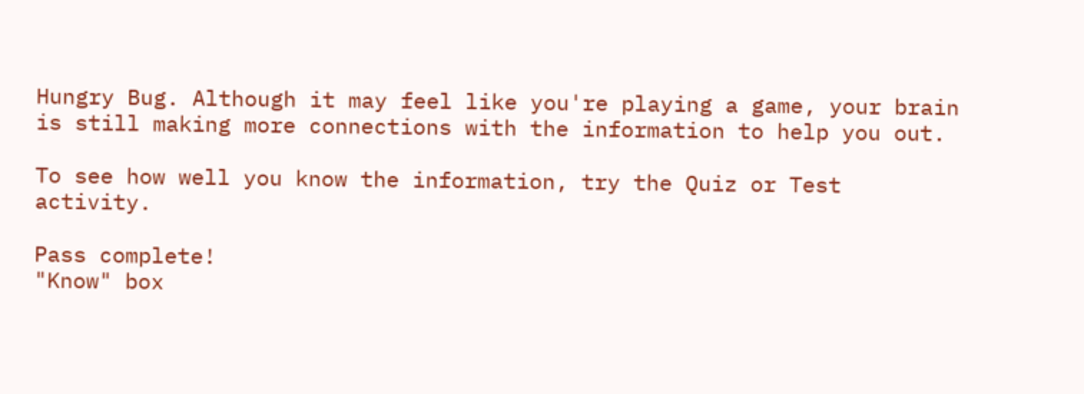Hungry Bug. Although it may feel like you're playing a game, your brain is still making more connections with the information to help you out.

To see how well you know the information, try the Quiz or Test activity.

Pass complete!
"Know" box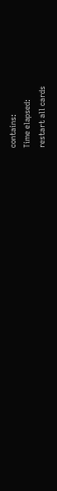contains:
Time elapsed:
restart all cards